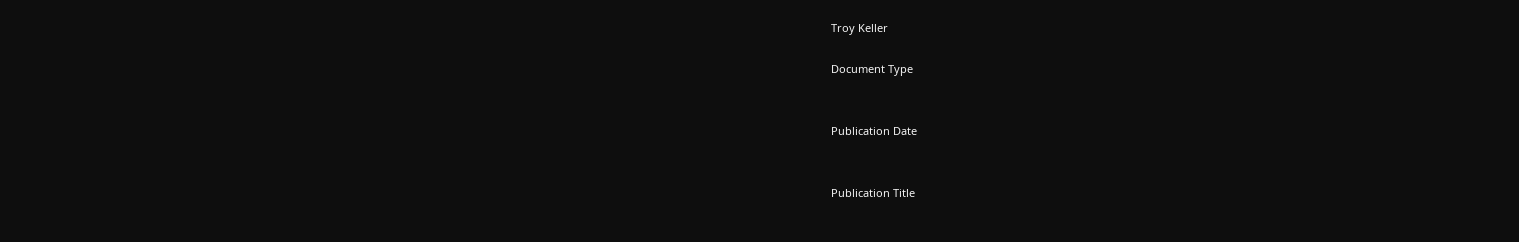Troy Keller

Document Type


Publication Date


Publication Title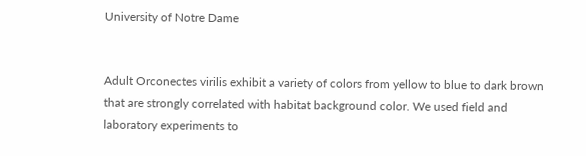University of Notre Dame


Adult Orconectes virilis exhibit a variety of colors from yellow to blue to dark brown that are strongly correlated with habitat background color. We used field and laboratory experiments to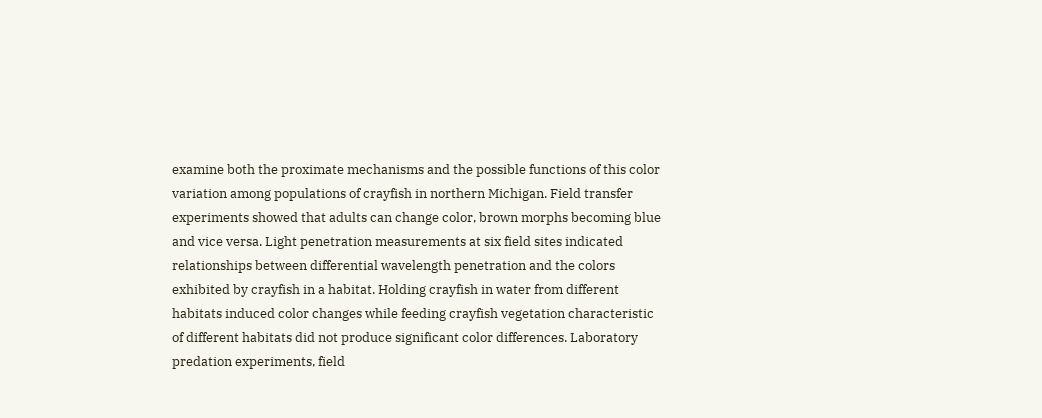examine both the proximate mechanisms and the possible functions of this color variation among populations of crayfish in northern Michigan. Field transfer experiments showed that adults can change color, brown morphs becoming blue and vice versa. Light penetration measurements at six field sites indicated relationships between differential wavelength penetration and the colors exhibited by crayfish in a habitat. Holding crayfish in water from different habitats induced color changes while feeding crayfish vegetation characteristic of different habitats did not produce significant color differences. Laboratory predation experiments, field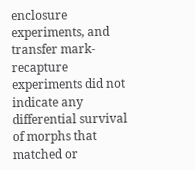enclosure experiments, and transfer mark-recapture experiments did not indicate any differential survival of morphs that matched or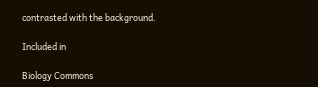contrasted with the background.

Included in

Biology Commons